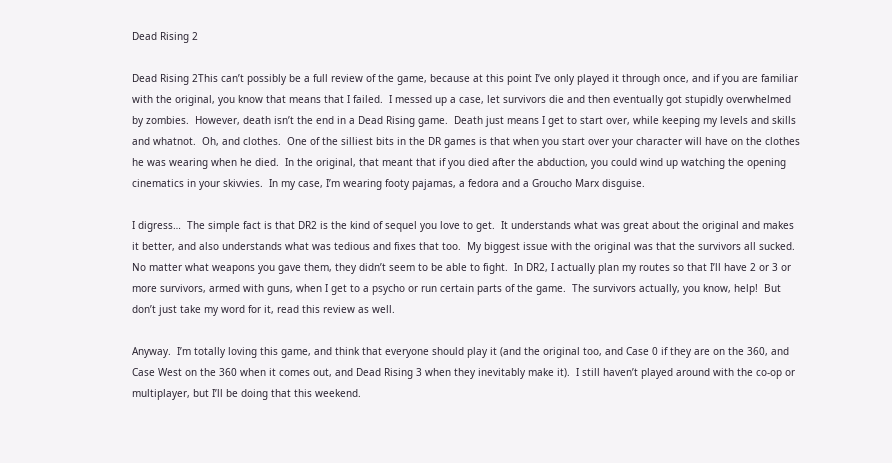Dead Rising 2

Dead Rising 2This can’t possibly be a full review of the game, because at this point I’ve only played it through once, and if you are familiar with the original, you know that means that I failed.  I messed up a case, let survivors die and then eventually got stupidly overwhelmed by zombies.  However, death isn’t the end in a Dead Rising game.  Death just means I get to start over, while keeping my levels and skills and whatnot.  Oh, and clothes.  One of the silliest bits in the DR games is that when you start over your character will have on the clothes he was wearing when he died.  In the original, that meant that if you died after the abduction, you could wind up watching the opening cinematics in your skivvies.  In my case, I’m wearing footy pajamas, a fedora and a Groucho Marx disguise.

I digress…  The simple fact is that DR2 is the kind of sequel you love to get.  It understands what was great about the original and makes it better, and also understands what was tedious and fixes that too.  My biggest issue with the original was that the survivors all sucked.  No matter what weapons you gave them, they didn’t seem to be able to fight.  In DR2, I actually plan my routes so that I’ll have 2 or 3 or more survivors, armed with guns, when I get to a psycho or run certain parts of the game.  The survivors actually, you know, help!  But don’t just take my word for it, read this review as well.

Anyway.  I’m totally loving this game, and think that everyone should play it (and the original too, and Case 0 if they are on the 360, and Case West on the 360 when it comes out, and Dead Rising 3 when they inevitably make it).  I still haven’t played around with the co-op or multiplayer, but I’ll be doing that this weekend.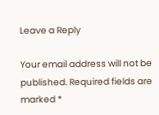Leave a Reply

Your email address will not be published. Required fields are marked *